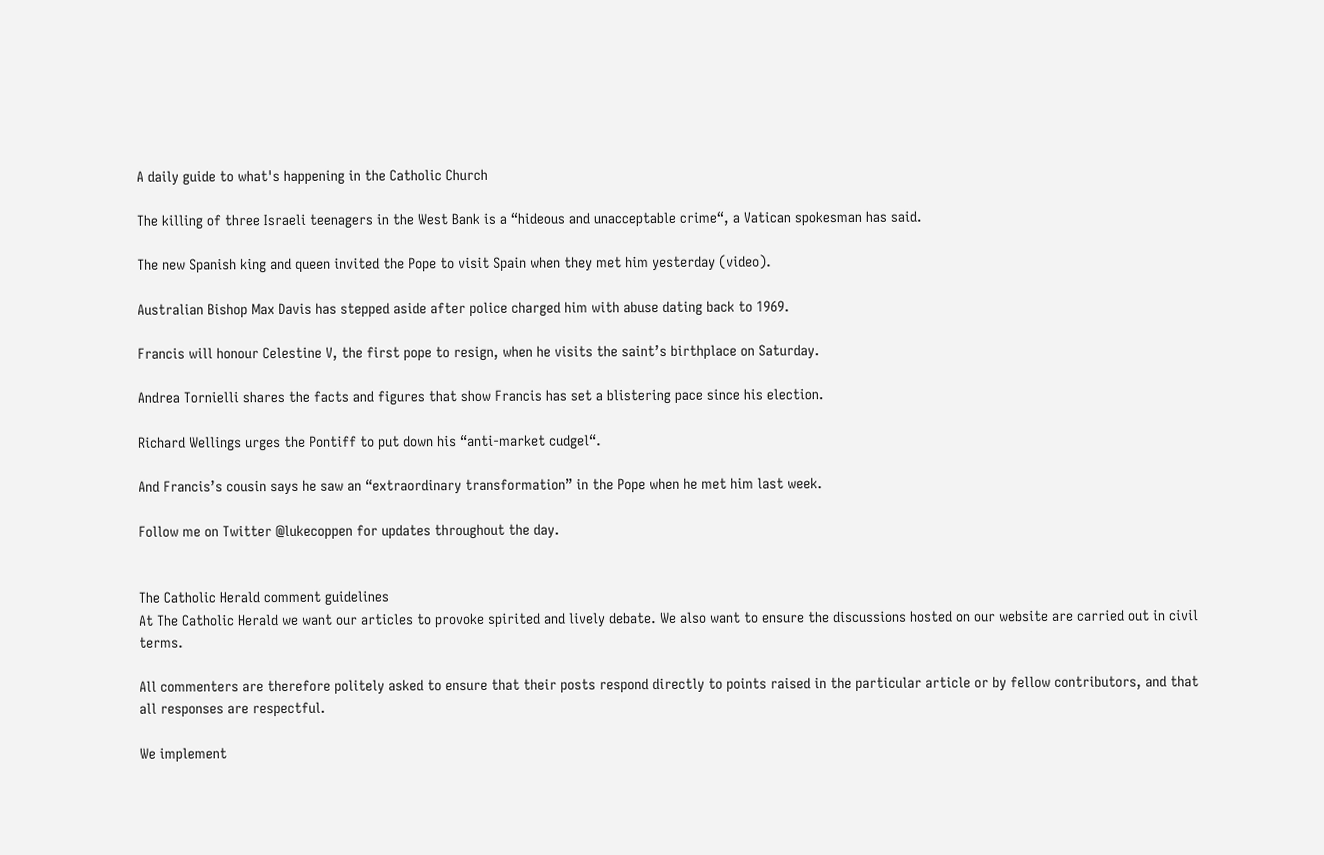A daily guide to what's happening in the Catholic Church

The killing of three Israeli teenagers in the West Bank is a “hideous and unacceptable crime“, a Vatican spokesman has said.

The new Spanish king and queen invited the Pope to visit Spain when they met him yesterday (video).

Australian Bishop Max Davis has stepped aside after police charged him with abuse dating back to 1969.

Francis will honour Celestine V, the first pope to resign, when he visits the saint’s birthplace on Saturday.

Andrea Tornielli shares the facts and figures that show Francis has set a blistering pace since his election.

Richard Wellings urges the Pontiff to put down his “anti-market cudgel“.

And Francis’s cousin says he saw an “extraordinary transformation” in the Pope when he met him last week.

Follow me on Twitter @lukecoppen for updates throughout the day.


The Catholic Herald comment guidelines
At The Catholic Herald we want our articles to provoke spirited and lively debate. We also want to ensure the discussions hosted on our website are carried out in civil terms.

All commenters are therefore politely asked to ensure that their posts respond directly to points raised in the particular article or by fellow contributors, and that all responses are respectful.

We implement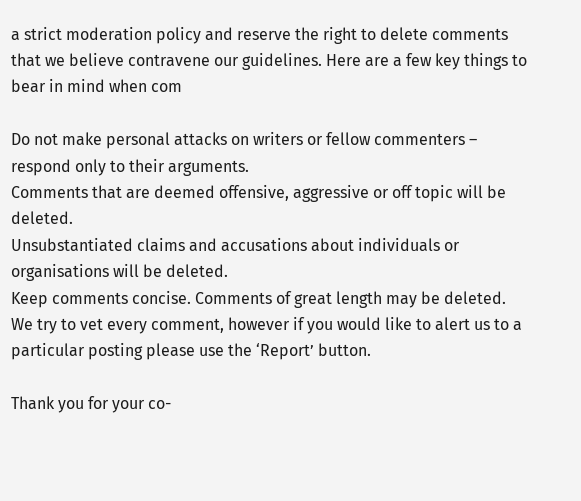a strict moderation policy and reserve the right to delete comments that we believe contravene our guidelines. Here are a few key things to bear in mind when com

Do not make personal attacks on writers or fellow commenters – respond only to their arguments.
Comments that are deemed offensive, aggressive or off topic will be deleted.
Unsubstantiated claims and accusations about individuals or organisations will be deleted.
Keep comments concise. Comments of great length may be deleted.
We try to vet every comment, however if you would like to alert us to a particular posting please use the ‘Report’ button.

Thank you for your co-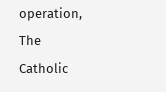operation,
The Catholic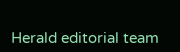Herald editorial team